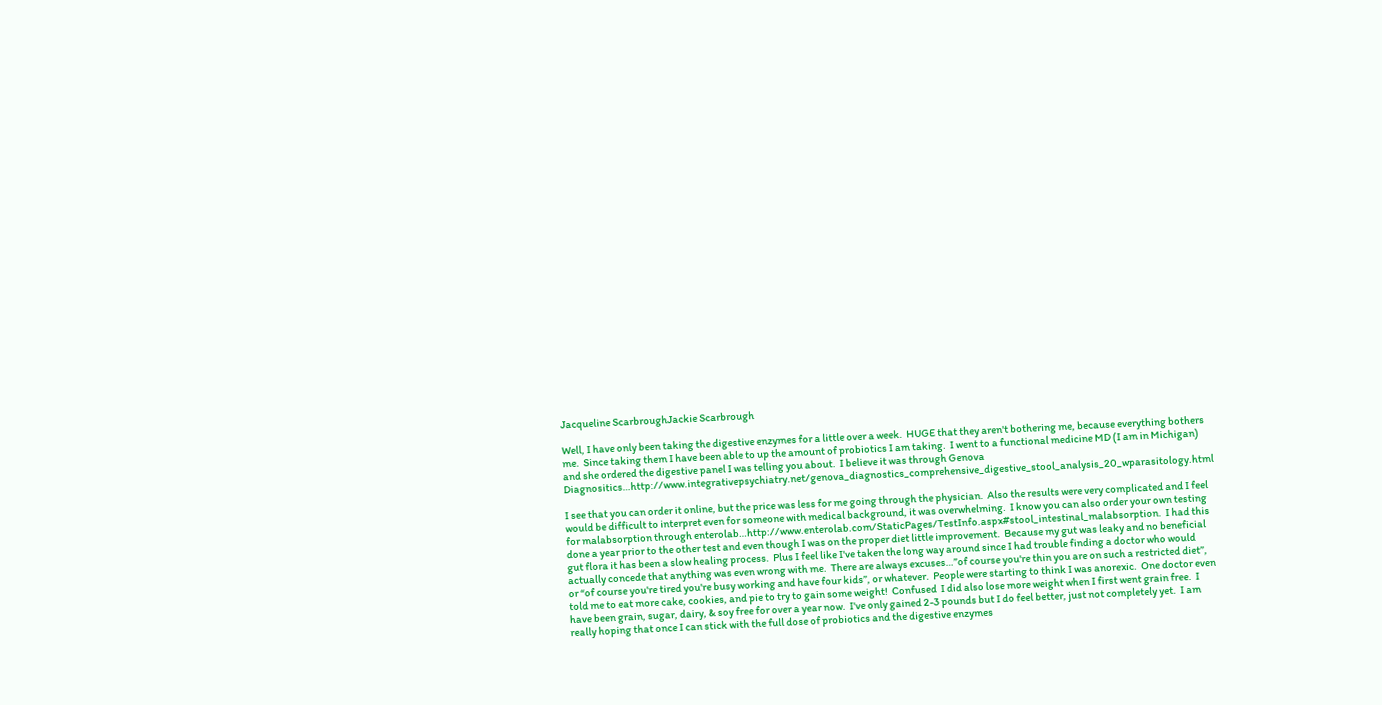Jacqueline ScarbroughJackie Scarbrough

Well, I have only been taking the digestive enzymes for a little over a week.  HUGE that they aren't bothering me, because everything bothers me.  Since taking them I have been able to up the amount of probiotics I am taking.  I went to a functional medicine MD (I am in Michigan) and she ordered the digestive panel I was telling you about.  I believe it was through Genova Diagnositics…http://www.integrativepsychiatry.net/genova_diagnostics_comprehensive_digestive_stool_analysis_20_wparasitology.html

I see that you can order it online, but the price was less for me going through the physician.  Also the results were very complicated and I feel would be difficult to interpret even for someone with medical background, it was overwhelming.  I know you can also order your own testing for malabsorption through enterolab…http://www.enterolab.com/StaticPages/TestInfo.aspx#stool_intestinal_malabsorption.  I had this done a year prior to the other test and even though I was on the proper diet little improvement.  Because my gut was leaky and no beneficial gut flora it has been a slow healing process.  Plus I feel like I've taken the long way around since I had trouble finding a doctor who would actually concede that anything was even wrong with me.  There are always excuses…”of course you're thin you are on such a restricted diet”, or “of course you're tired you're busy working and have four kids”, or whatever.  People were starting to think I was anorexic.  One doctor even told me to eat more cake, cookies, and pie to try to gain some weight!  Confused  I did also lose more weight when I first went grain free.  I have been grain, sugar, dairy, & soy free for over a year now.  I've only gained 2-3 pounds but I do feel better, just not completely yet.  I am really hoping that once I can stick with the full dose of probiotics and the digestive enzymes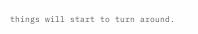things will start to turn around.